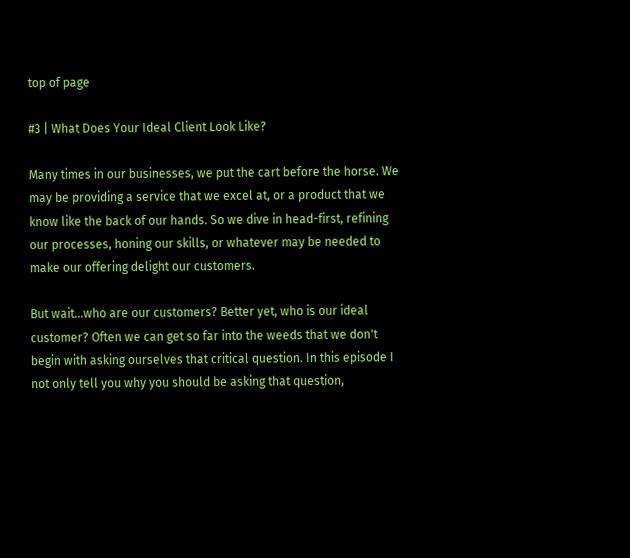top of page

#3 | What Does Your Ideal Client Look Like?

Many times in our businesses, we put the cart before the horse. We may be providing a service that we excel at, or a product that we know like the back of our hands. So we dive in head-first, refining our processes, honing our skills, or whatever may be needed to make our offering delight our customers.

But wait...who are our customers? Better yet, who is our ideal customer? Often we can get so far into the weeds that we don't begin with asking ourselves that critical question. In this episode I not only tell you why you should be asking that question,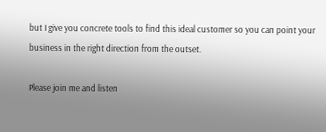but I give you concrete tools to find this ideal customer so you can point your business in the right direction from the outset.

Please join me and listen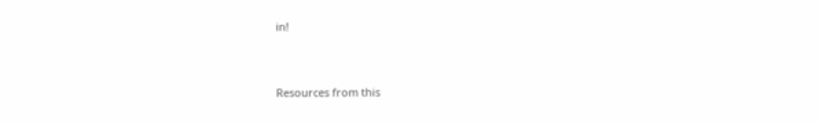in!


Resources from this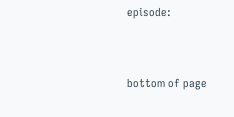episode:


bottom of page